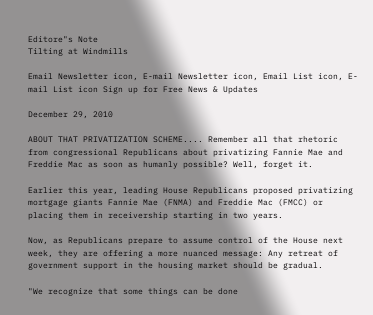Editore"s Note
Tilting at Windmills

Email Newsletter icon, E-mail Newsletter icon, Email List icon, E-mail List icon Sign up for Free News & Updates

December 29, 2010

ABOUT THAT PRIVATIZATION SCHEME.... Remember all that rhetoric from congressional Republicans about privatizing Fannie Mae and Freddie Mac as soon as humanly possible? Well, forget it.

Earlier this year, leading House Republicans proposed privatizing mortgage giants Fannie Mae (FNMA) and Freddie Mac (FMCC) or placing them in receivership starting in two years.

Now, as Republicans prepare to assume control of the House next week, they are offering a more nuanced message: Any retreat of government support in the housing market should be gradual.

"We recognize that some things can be done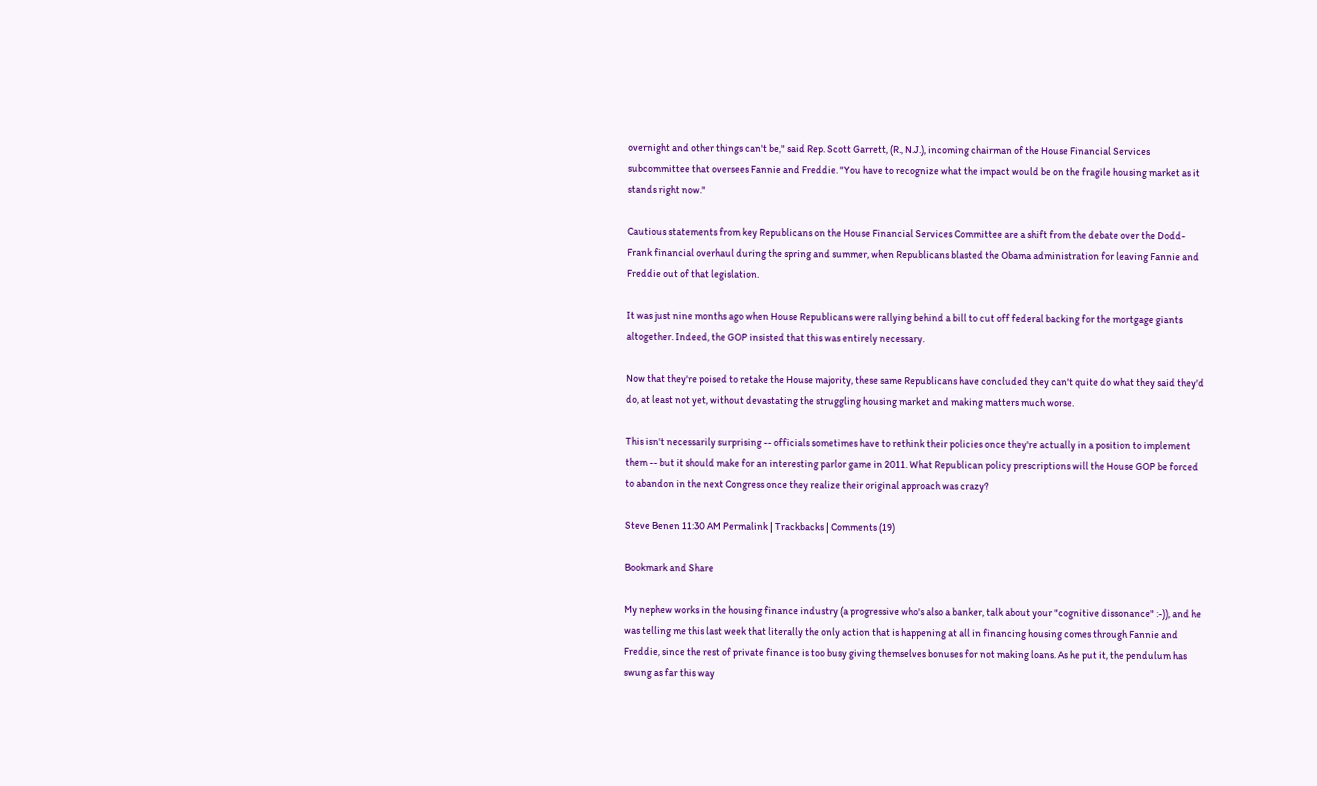overnight and other things can't be," said Rep. Scott Garrett, (R., N.J.), incoming chairman of the House Financial Services subcommittee that oversees Fannie and Freddie. "You have to recognize what the impact would be on the fragile housing market as it stands right now."

Cautious statements from key Republicans on the House Financial Services Committee are a shift from the debate over the Dodd-Frank financial overhaul during the spring and summer, when Republicans blasted the Obama administration for leaving Fannie and Freddie out of that legislation.

It was just nine months ago when House Republicans were rallying behind a bill to cut off federal backing for the mortgage giants altogether. Indeed, the GOP insisted that this was entirely necessary.

Now that they're poised to retake the House majority, these same Republicans have concluded they can't quite do what they said they'd do, at least not yet, without devastating the struggling housing market and making matters much worse.

This isn't necessarily surprising -- officials sometimes have to rethink their policies once they're actually in a position to implement them -- but it should make for an interesting parlor game in 2011. What Republican policy prescriptions will the House GOP be forced to abandon in the next Congress once they realize their original approach was crazy?

Steve Benen 11:30 AM Permalink | Trackbacks | Comments (19)

Bookmark and Share

My nephew works in the housing finance industry (a progressive who's also a banker, talk about your "cognitive dissonance" :-)), and he was telling me this last week that literally the only action that is happening at all in financing housing comes through Fannie and Freddie, since the rest of private finance is too busy giving themselves bonuses for not making loans. As he put it, the pendulum has swung as far this way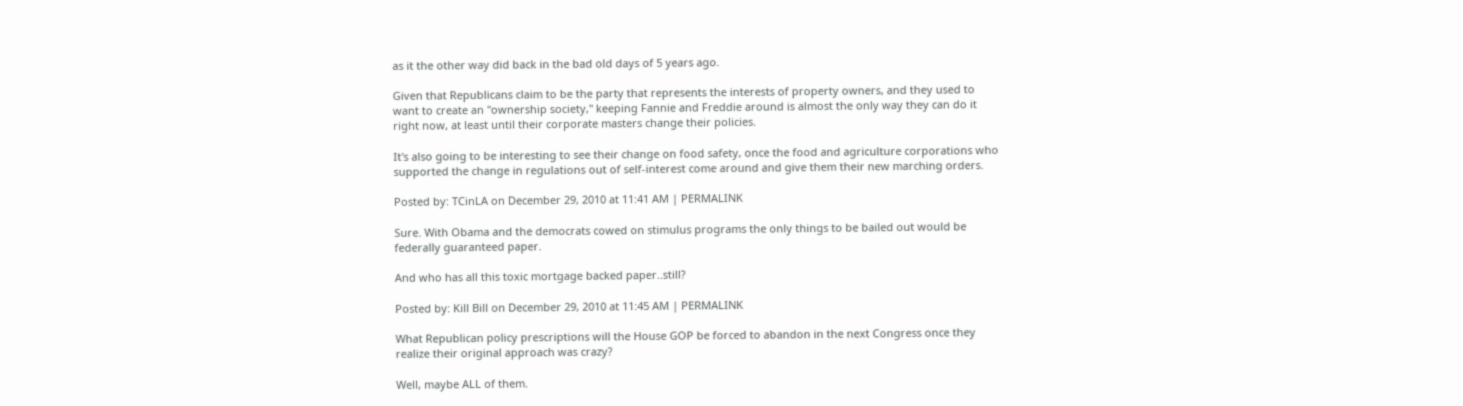as it the other way did back in the bad old days of 5 years ago.

Given that Republicans claim to be the party that represents the interests of property owners, and they used to want to create an "ownership society," keeping Fannie and Freddie around is almost the only way they can do it right now, at least until their corporate masters change their policies.

It's also going to be interesting to see their change on food safety, once the food and agriculture corporations who supported the change in regulations out of self-interest come around and give them their new marching orders.

Posted by: TCinLA on December 29, 2010 at 11:41 AM | PERMALINK

Sure. With Obama and the democrats cowed on stimulus programs the only things to be bailed out would be federally guaranteed paper.

And who has all this toxic mortgage backed paper..still?

Posted by: Kill Bill on December 29, 2010 at 11:45 AM | PERMALINK

What Republican policy prescriptions will the House GOP be forced to abandon in the next Congress once they realize their original approach was crazy?

Well, maybe ALL of them.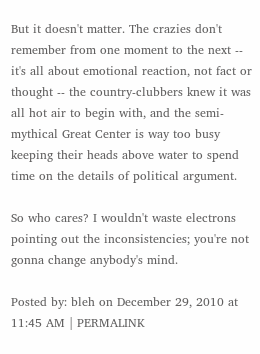But it doesn't matter. The crazies don't remember from one moment to the next -- it's all about emotional reaction, not fact or thought -- the country-clubbers knew it was all hot air to begin with, and the semi-mythical Great Center is way too busy keeping their heads above water to spend time on the details of political argument.

So who cares? I wouldn't waste electrons pointing out the inconsistencies; you're not gonna change anybody's mind.

Posted by: bleh on December 29, 2010 at 11:45 AM | PERMALINK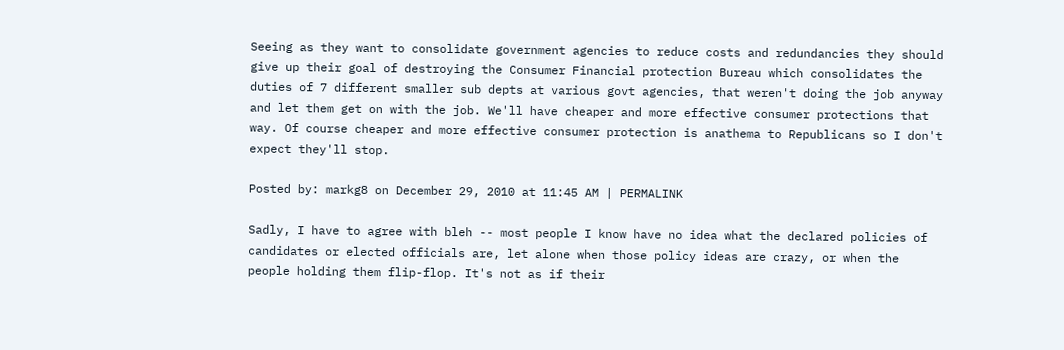Seeing as they want to consolidate government agencies to reduce costs and redundancies they should give up their goal of destroying the Consumer Financial protection Bureau which consolidates the duties of 7 different smaller sub depts at various govt agencies, that weren't doing the job anyway and let them get on with the job. We'll have cheaper and more effective consumer protections that way. Of course cheaper and more effective consumer protection is anathema to Republicans so I don't expect they'll stop.

Posted by: markg8 on December 29, 2010 at 11:45 AM | PERMALINK

Sadly, I have to agree with bleh -- most people I know have no idea what the declared policies of candidates or elected officials are, let alone when those policy ideas are crazy, or when the people holding them flip-flop. It's not as if their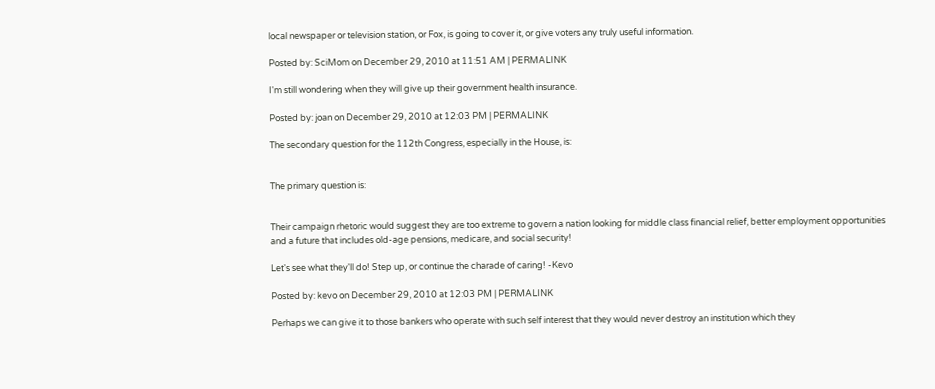local newspaper or television station, or Fox, is going to cover it, or give voters any truly useful information.

Posted by: SciMom on December 29, 2010 at 11:51 AM | PERMALINK

I'm still wondering when they will give up their government health insurance.

Posted by: joan on December 29, 2010 at 12:03 PM | PERMALINK

The secondary question for the 112th Congress, especially in the House, is:


The primary question is:


Their campaign rhetoric would suggest they are too extreme to govern a nation looking for middle class financial relief, better employment opportunities and a future that includes old-age pensions, medicare, and social security!

Let's see what they'll do! Step up, or continue the charade of caring! -Kevo

Posted by: kevo on December 29, 2010 at 12:03 PM | PERMALINK

Perhaps we can give it to those bankers who operate with such self interest that they would never destroy an institution which they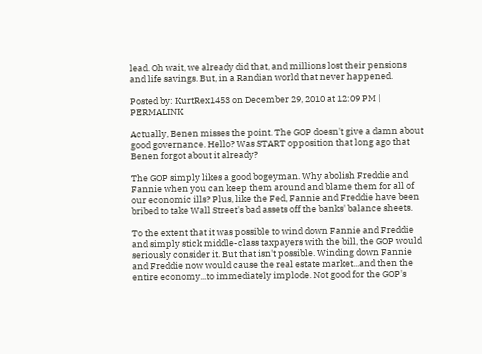lead. Oh wait, we already did that, and millions lost their pensions and life savings. But, in a Randian world that never happened.

Posted by: KurtRex1453 on December 29, 2010 at 12:09 PM | PERMALINK

Actually, Benen misses the point. The GOP doesn't give a damn about good governance. Hello? Was START opposition that long ago that Benen forgot about it already?

The GOP simply likes a good bogeyman. Why abolish Freddie and Fannie when you can keep them around and blame them for all of our economic ills? Plus, like the Fed, Fannie and Freddie have been bribed to take Wall Street's bad assets off the banks' balance sheets.

To the extent that it was possible to wind down Fannie and Freddie and simply stick middle-class taxpayers with the bill, the GOP would seriously consider it. But that isn't possible. Winding down Fannie and Freddie now would cause the real estate market...and then the entire economy...to immediately implode. Not good for the GOP's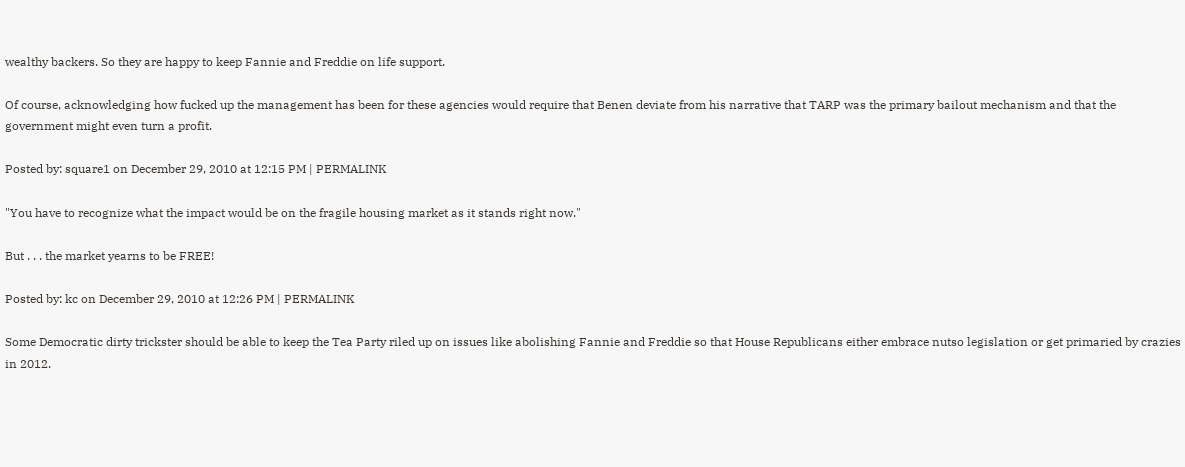wealthy backers. So they are happy to keep Fannie and Freddie on life support.

Of course, acknowledging how fucked up the management has been for these agencies would require that Benen deviate from his narrative that TARP was the primary bailout mechanism and that the government might even turn a profit.

Posted by: square1 on December 29, 2010 at 12:15 PM | PERMALINK

"You have to recognize what the impact would be on the fragile housing market as it stands right now."

But . . . the market yearns to be FREE!

Posted by: kc on December 29, 2010 at 12:26 PM | PERMALINK

Some Democratic dirty trickster should be able to keep the Tea Party riled up on issues like abolishing Fannie and Freddie so that House Republicans either embrace nutso legislation or get primaried by crazies in 2012.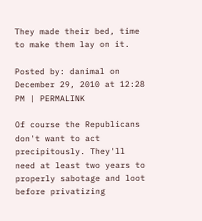They made their bed, time to make them lay on it.

Posted by: danimal on December 29, 2010 at 12:28 PM | PERMALINK

Of course the Republicans don't want to act precipitously. They'll need at least two years to properly sabotage and loot before privatizing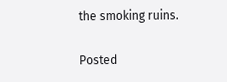the smoking ruins.

Posted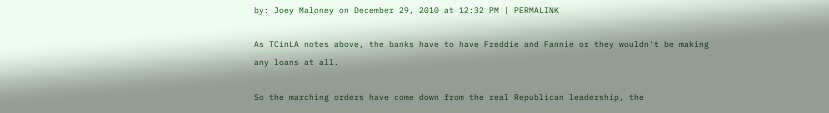by: Joey Maloney on December 29, 2010 at 12:32 PM | PERMALINK

As TCinLA notes above, the banks have to have Freddie and Fannie or they wouldn't be making any loans at all.

So the marching orders have come down from the real Republican leadership, the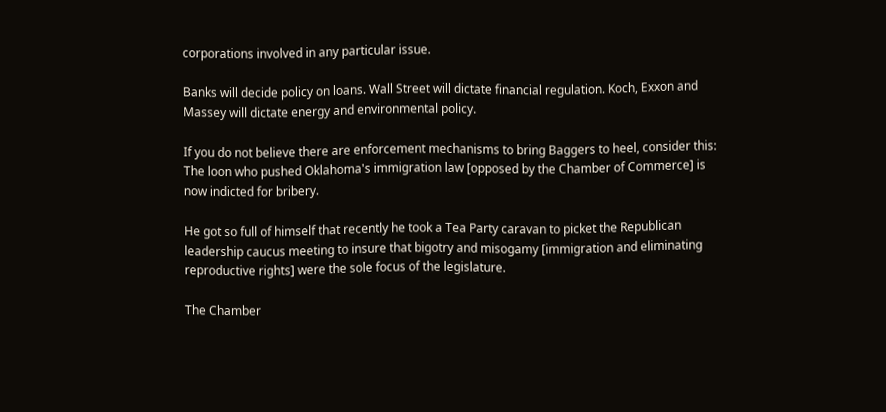corporations involved in any particular issue.

Banks will decide policy on loans. Wall Street will dictate financial regulation. Koch, Exxon and Massey will dictate energy and environmental policy.

If you do not believe there are enforcement mechanisms to bring Baggers to heel, consider this: The loon who pushed Oklahoma's immigration law [opposed by the Chamber of Commerce] is now indicted for bribery.

He got so full of himself that recently he took a Tea Party caravan to picket the Republican leadership caucus meeting to insure that bigotry and misogamy [immigration and eliminating reproductive rights] were the sole focus of the legislature.

The Chamber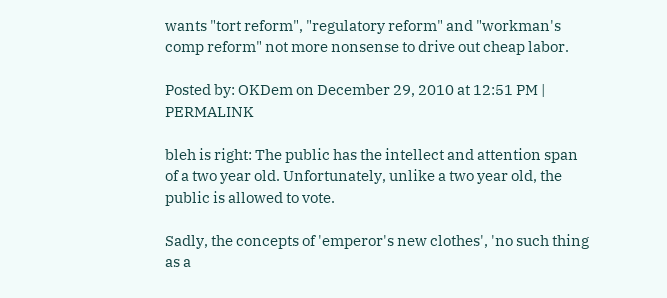wants "tort reform", "regulatory reform" and "workman's comp reform" not more nonsense to drive out cheap labor.

Posted by: OKDem on December 29, 2010 at 12:51 PM | PERMALINK

bleh is right: The public has the intellect and attention span of a two year old. Unfortunately, unlike a two year old, the public is allowed to vote.

Sadly, the concepts of 'emperor's new clothes', 'no such thing as a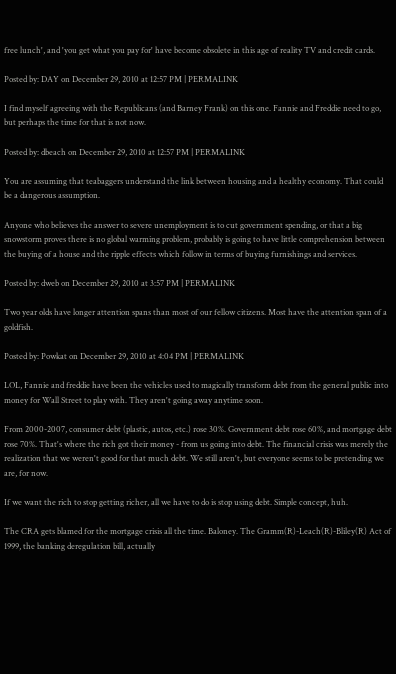free lunch', and 'you get what you pay for' have become obsolete in this age of reality TV and credit cards.

Posted by: DAY on December 29, 2010 at 12:57 PM | PERMALINK

I find myself agreeing with the Republicans (and Barney Frank) on this one. Fannie and Freddie need to go, but perhaps the time for that is not now.

Posted by: dbeach on December 29, 2010 at 12:57 PM | PERMALINK

You are assuming that teabaggers understand the link between housing and a healthy economy. That could be a dangerous assumption.

Anyone who believes the answer to severe unemployment is to cut government spending, or that a big snowstorm proves there is no global warming problem, probably is going to have little comprehension between the buying of a house and the ripple effects which follow in terms of buying furnishings and services.

Posted by: dweb on December 29, 2010 at 3:57 PM | PERMALINK

Two year olds have longer attention spans than most of our fellow citizens. Most have the attention span of a goldfish.

Posted by: Powkat on December 29, 2010 at 4:04 PM | PERMALINK

LOL, Fannie and freddie have been the vehicles used to magically transform debt from the general public into money for Wall Street to play with. They aren't going away anytime soon.

From 2000-2007, consumer debt (plastic, autos, etc.) rose 30%. Government debt rose 60%, and mortgage debt rose 70%. That's where the rich got their money - from us going into debt. The financial crisis was merely the realization that we weren't good for that much debt. We still aren't, but everyone seems to be pretending we are, for now.

If we want the rich to stop getting richer, all we have to do is stop using debt. Simple concept, huh.

The CRA gets blamed for the mortgage crisis all the time. Baloney. The Gramm(R)-Leach(R)-Bliley(R) Act of 1999, the banking deregulation bill, actually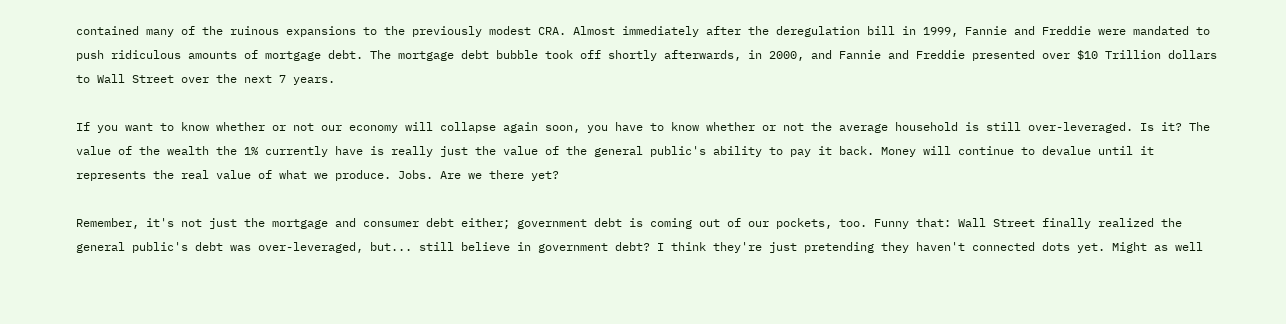contained many of the ruinous expansions to the previously modest CRA. Almost immediately after the deregulation bill in 1999, Fannie and Freddie were mandated to push ridiculous amounts of mortgage debt. The mortgage debt bubble took off shortly afterwards, in 2000, and Fannie and Freddie presented over $10 Trillion dollars to Wall Street over the next 7 years.

If you want to know whether or not our economy will collapse again soon, you have to know whether or not the average household is still over-leveraged. Is it? The value of the wealth the 1% currently have is really just the value of the general public's ability to pay it back. Money will continue to devalue until it represents the real value of what we produce. Jobs. Are we there yet?

Remember, it's not just the mortgage and consumer debt either; government debt is coming out of our pockets, too. Funny that: Wall Street finally realized the general public's debt was over-leveraged, but... still believe in government debt? I think they're just pretending they haven't connected dots yet. Might as well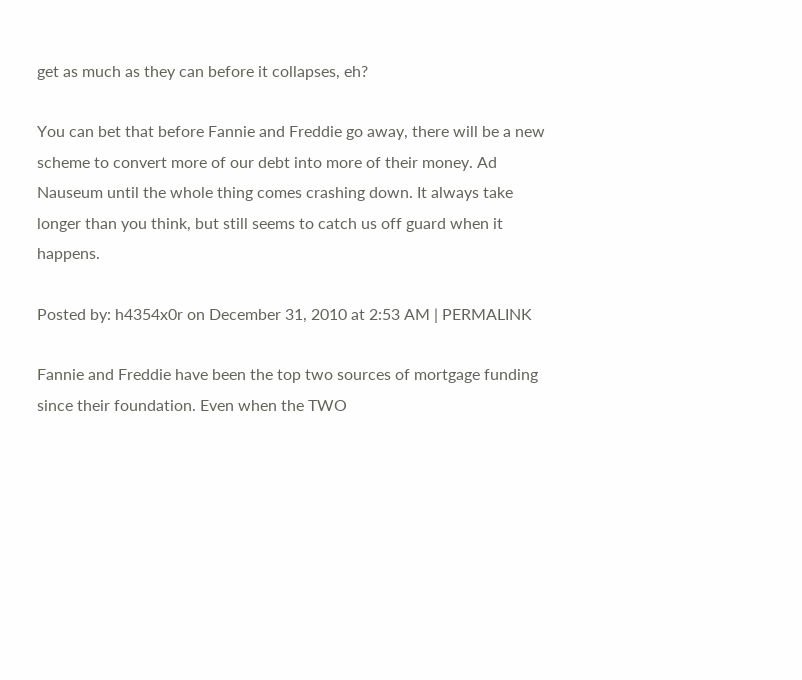get as much as they can before it collapses, eh?

You can bet that before Fannie and Freddie go away, there will be a new scheme to convert more of our debt into more of their money. Ad Nauseum until the whole thing comes crashing down. It always take longer than you think, but still seems to catch us off guard when it happens.

Posted by: h4354x0r on December 31, 2010 at 2:53 AM | PERMALINK

Fannie and Freddie have been the top two sources of mortgage funding since their foundation. Even when the TWO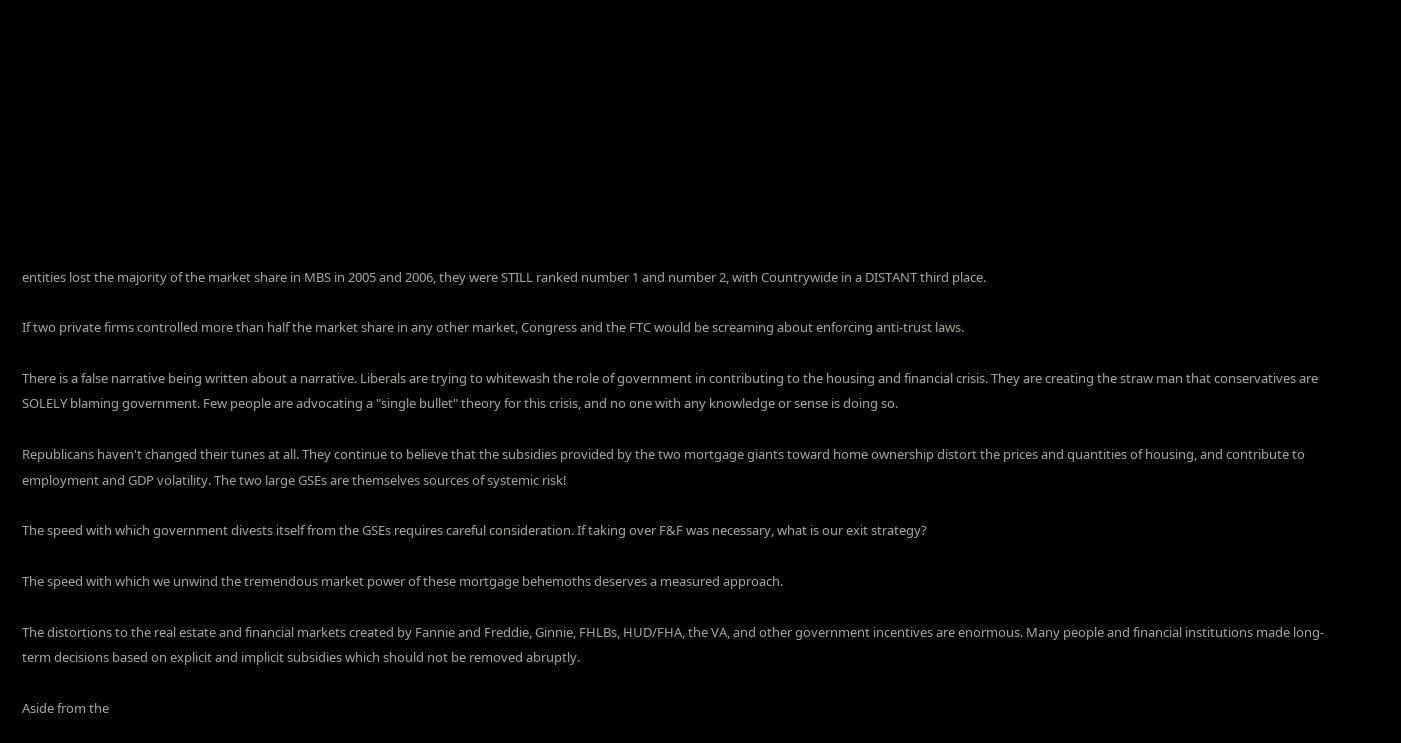entities lost the majority of the market share in MBS in 2005 and 2006, they were STILL ranked number 1 and number 2, with Countrywide in a DISTANT third place.

If two private firms controlled more than half the market share in any other market, Congress and the FTC would be screaming about enforcing anti-trust laws.

There is a false narrative being written about a narrative. Liberals are trying to whitewash the role of government in contributing to the housing and financial crisis. They are creating the straw man that conservatives are SOLELY blaming government. Few people are advocating a "single bullet" theory for this crisis, and no one with any knowledge or sense is doing so.

Republicans haven't changed their tunes at all. They continue to believe that the subsidies provided by the two mortgage giants toward home ownership distort the prices and quantities of housing, and contribute to employment and GDP volatility. The two large GSEs are themselves sources of systemic risk!

The speed with which government divests itself from the GSEs requires careful consideration. If taking over F&F was necessary, what is our exit strategy?

The speed with which we unwind the tremendous market power of these mortgage behemoths deserves a measured approach.

The distortions to the real estate and financial markets created by Fannie and Freddie, Ginnie, FHLBs, HUD/FHA, the VA, and other government incentives are enormous. Many people and financial institutions made long-term decisions based on explicit and implicit subsidies which should not be removed abruptly.

Aside from the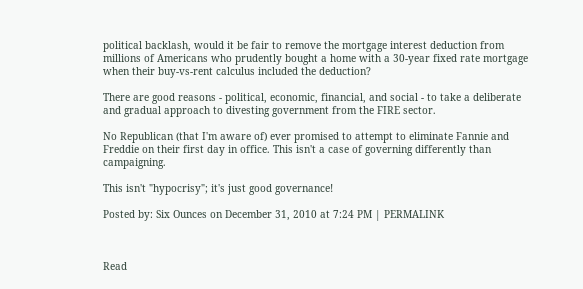political backlash, would it be fair to remove the mortgage interest deduction from millions of Americans who prudently bought a home with a 30-year fixed rate mortgage when their buy-vs-rent calculus included the deduction?

There are good reasons - political, economic, financial, and social - to take a deliberate and gradual approach to divesting government from the FIRE sector.

No Republican (that I'm aware of) ever promised to attempt to eliminate Fannie and Freddie on their first day in office. This isn't a case of governing differently than campaigning.

This isn't "hypocrisy"; it's just good governance!

Posted by: Six Ounces on December 31, 2010 at 7:24 PM | PERMALINK



Read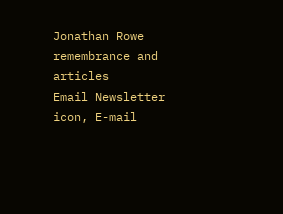Jonathan Rowe remembrance and articles
Email Newsletter icon, E-mail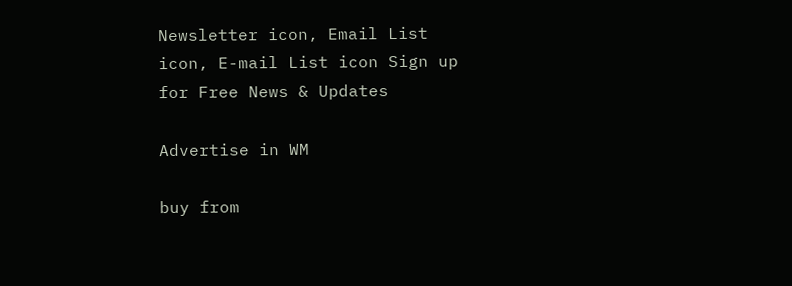Newsletter icon, Email List icon, E-mail List icon Sign up for Free News & Updates

Advertise in WM

buy from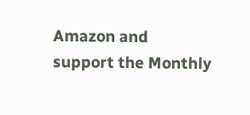Amazon and
support the Monthly